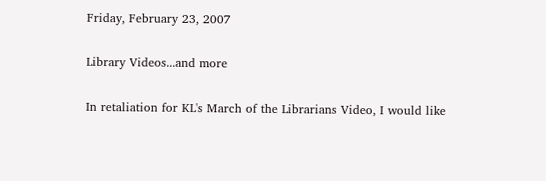Friday, February 23, 2007

Library Videos...and more

In retaliation for KL's March of the Librarians Video, I would like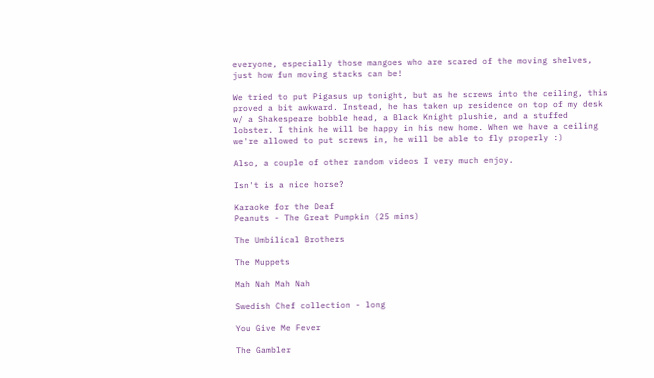everyone, especially those mangoes who are scared of the moving shelves, just how fun moving stacks can be!

We tried to put Pigasus up tonight, but as he screws into the ceiling, this proved a bit awkward. Instead, he has taken up residence on top of my desk w/ a Shakespeare bobble head, a Black Knight plushie, and a stuffed lobster. I think he will be happy in his new home. When we have a ceiling we're allowed to put screws in, he will be able to fly properly :)

Also, a couple of other random videos I very much enjoy.

Isn't is a nice horse?

Karaoke for the Deaf
Peanuts - The Great Pumpkin (25 mins)

The Umbilical Brothers

The Muppets

Mah Nah Mah Nah

Swedish Chef collection - long

You Give Me Fever

The Gambler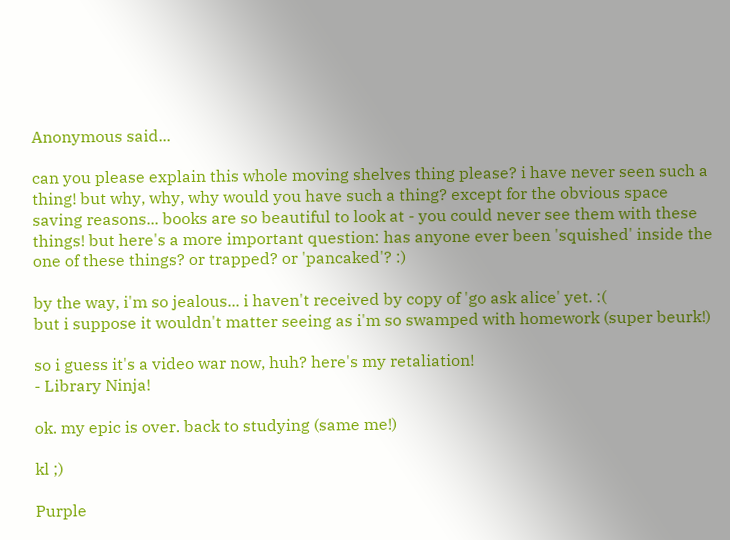Anonymous said...

can you please explain this whole moving shelves thing please? i have never seen such a thing! but why, why, why would you have such a thing? except for the obvious space saving reasons... books are so beautiful to look at - you could never see them with these things! but here's a more important question: has anyone ever been 'squished' inside the one of these things? or trapped? or 'pancaked'? :)

by the way, i'm so jealous... i haven't received by copy of 'go ask alice' yet. :(
but i suppose it wouldn't matter seeing as i'm so swamped with homework (super beurk!)

so i guess it's a video war now, huh? here's my retaliation!
- Library Ninja!

ok. my epic is over. back to studying (same me!)

kl ;)

Purple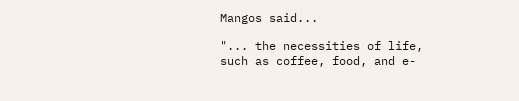Mangos said...

"... the necessities of life, such as coffee, food, and e-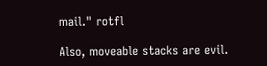mail." rotfl

Also, moveable stacks are evil.